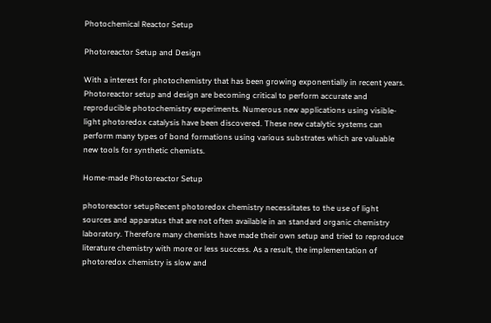Photochemical Reactor Setup

Photoreactor Setup and Design

With a interest for photochemistry that has been growing exponentially in recent years. Photoreactor setup and design are becoming critical to perform accurate and reproducible photochemistry experiments. Numerous new applications using visible-light photoredox catalysis have been discovered. These new catalytic systems can perform many types of bond formations using various substrates which are valuable new tools for synthetic chemists.

Home-made Photoreactor Setup

photoreactor setupRecent photoredox chemistry necessitates to the use of light sources and apparatus that are not often available in an standard organic chemistry laboratory. Therefore many chemists have made their own setup and tried to reproduce literature chemistry with more or less success. As a result, the implementation of photoredox chemistry is slow and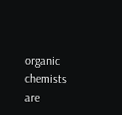organic chemists are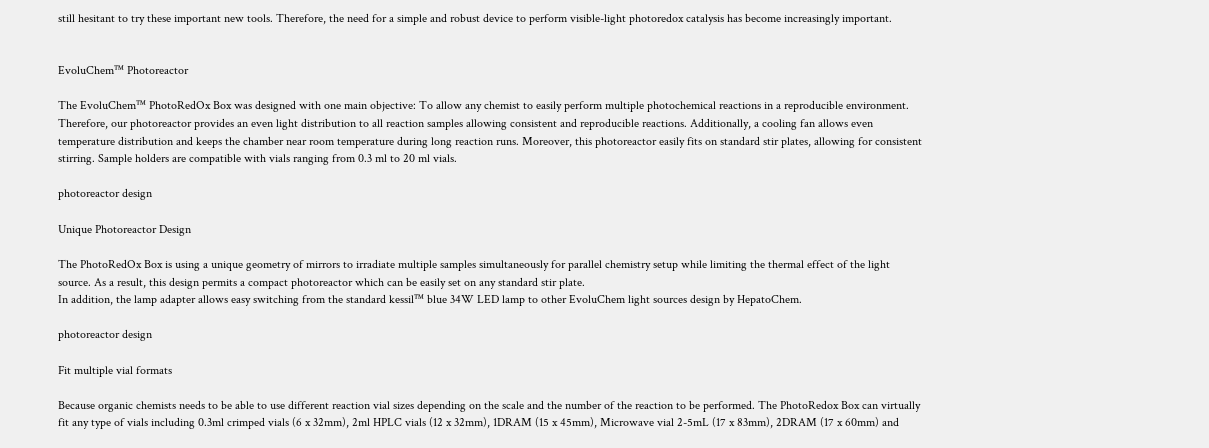still hesitant to try these important new tools. Therefore, the need for a simple and robust device to perform visible-light photoredox catalysis has become increasingly important.


EvoluChem™ Photoreactor

The EvoluChem™ PhotoRedOx Box was designed with one main objective: To allow any chemist to easily perform multiple photochemical reactions in a reproducible environment. Therefore, our photoreactor provides an even light distribution to all reaction samples allowing consistent and reproducible reactions. Additionally, a cooling fan allows even temperature distribution and keeps the chamber near room temperature during long reaction runs. Moreover, this photoreactor easily fits on standard stir plates, allowing for consistent stirring. Sample holders are compatible with vials ranging from 0.3 ml to 20 ml vials.

photoreactor design

Unique Photoreactor Design

The PhotoRedOx Box is using a unique geometry of mirrors to irradiate multiple samples simultaneously for parallel chemistry setup while limiting the thermal effect of the light source. As a result, this design permits a compact photoreactor which can be easily set on any standard stir plate.
In addition, the lamp adapter allows easy switching from the standard kessil™ blue 34W LED lamp to other EvoluChem light sources design by HepatoChem.

photoreactor design

Fit multiple vial formats

Because organic chemists needs to be able to use different reaction vial sizes depending on the scale and the number of the reaction to be performed. The PhotoRedox Box can virtually fit any type of vials including 0.3ml crimped vials (6 x 32mm), 2ml HPLC vials (12 x 32mm), 1DRAM (15 x 45mm), Microwave vial 2-5mL (17 x 83mm), 2DRAM (17 x 60mm) and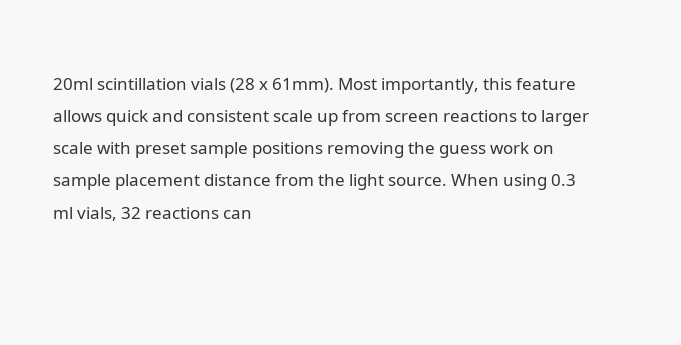20ml scintillation vials (28 x 61mm). Most importantly, this feature allows quick and consistent scale up from screen reactions to larger scale with preset sample positions removing the guess work on sample placement distance from the light source. When using 0.3 ml vials, 32 reactions can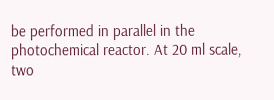be performed in parallel in the photochemical reactor. At 20 ml scale, two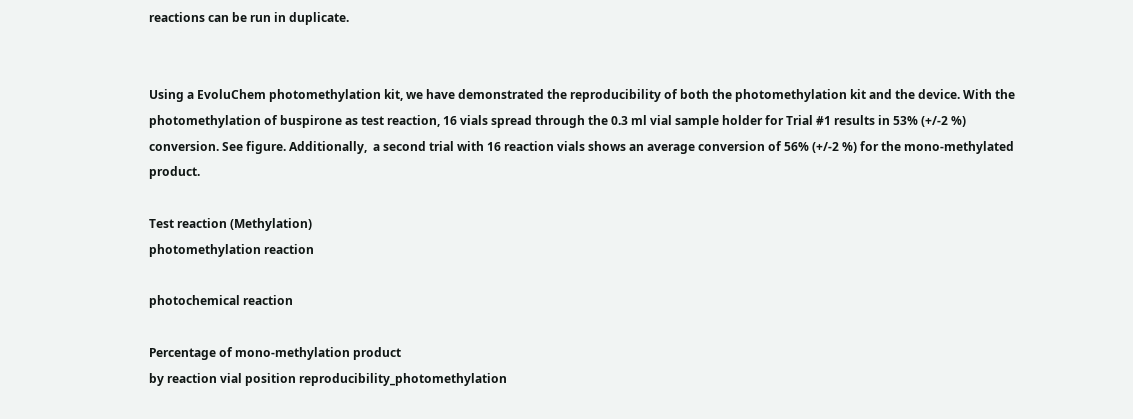reactions can be run in duplicate.


Using a EvoluChem photomethylation kit, we have demonstrated the reproducibility of both the photomethylation kit and the device. With the photomethylation of buspirone as test reaction, 16 vials spread through the 0.3 ml vial sample holder for Trial #1 results in 53% (+/-2 %) conversion. See figure. Additionally,  a second trial with 16 reaction vials shows an average conversion of 56% (+/-2 %) for the mono-methylated product.

Test reaction (Methylation)
photomethylation reaction

photochemical reaction

Percentage of mono-methylation product
by reaction vial position reproducibility_photomethylation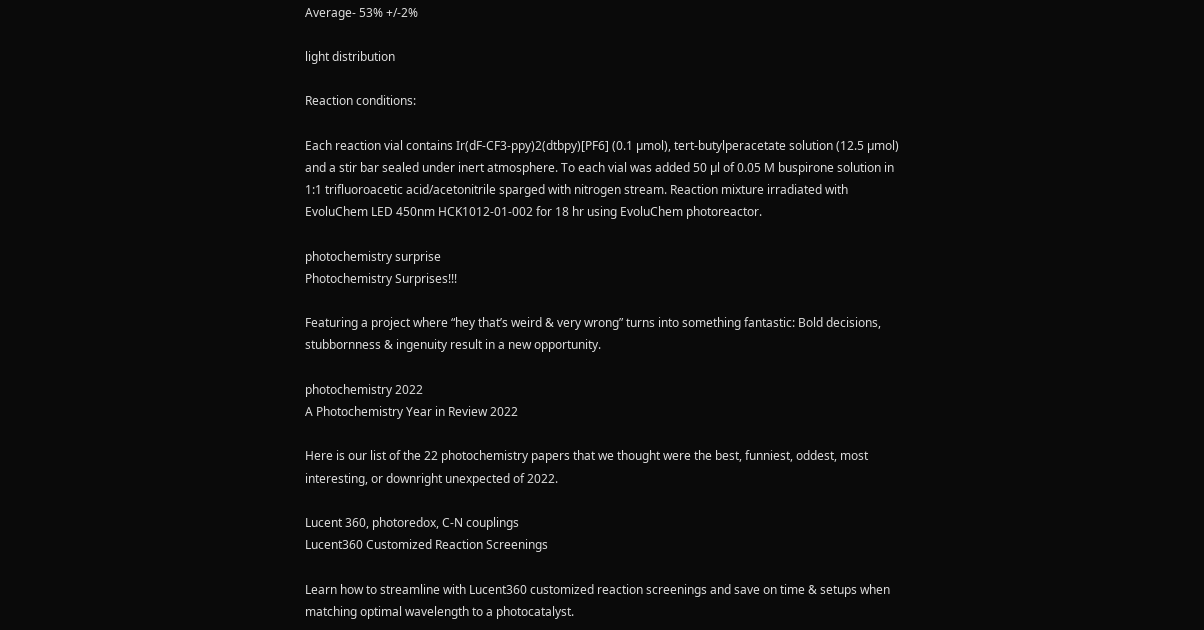Average- 53% +/-2%

light distribution

Reaction conditions:

Each reaction vial contains Ir(dF-CF3-ppy)2(dtbpy)[PF6] (0.1 µmol), tert-butylperacetate solution (12.5 µmol) and a stir bar sealed under inert atmosphere. To each vial was added 50 µl of 0.05 M buspirone solution in 1:1 trifluoroacetic acid/acetonitrile sparged with nitrogen stream. Reaction mixture irradiated with EvoluChem LED 450nm HCK1012-01-002 for 18 hr using EvoluChem photoreactor.

photochemistry surprise
Photochemistry Surprises!!!

Featuring a project where “hey that’s weird & very wrong” turns into something fantastic: Bold decisions, stubbornness & ingenuity result in a new opportunity.

photochemistry 2022
A Photochemistry Year in Review 2022

Here is our list of the 22 photochemistry papers that we thought were the best, funniest, oddest, most interesting, or downright unexpected of 2022.

Lucent 360, photoredox, C-N couplings
Lucent360 Customized Reaction Screenings

Learn how to streamline with Lucent360 customized reaction screenings and save on time & setups when matching optimal wavelength to a photocatalyst.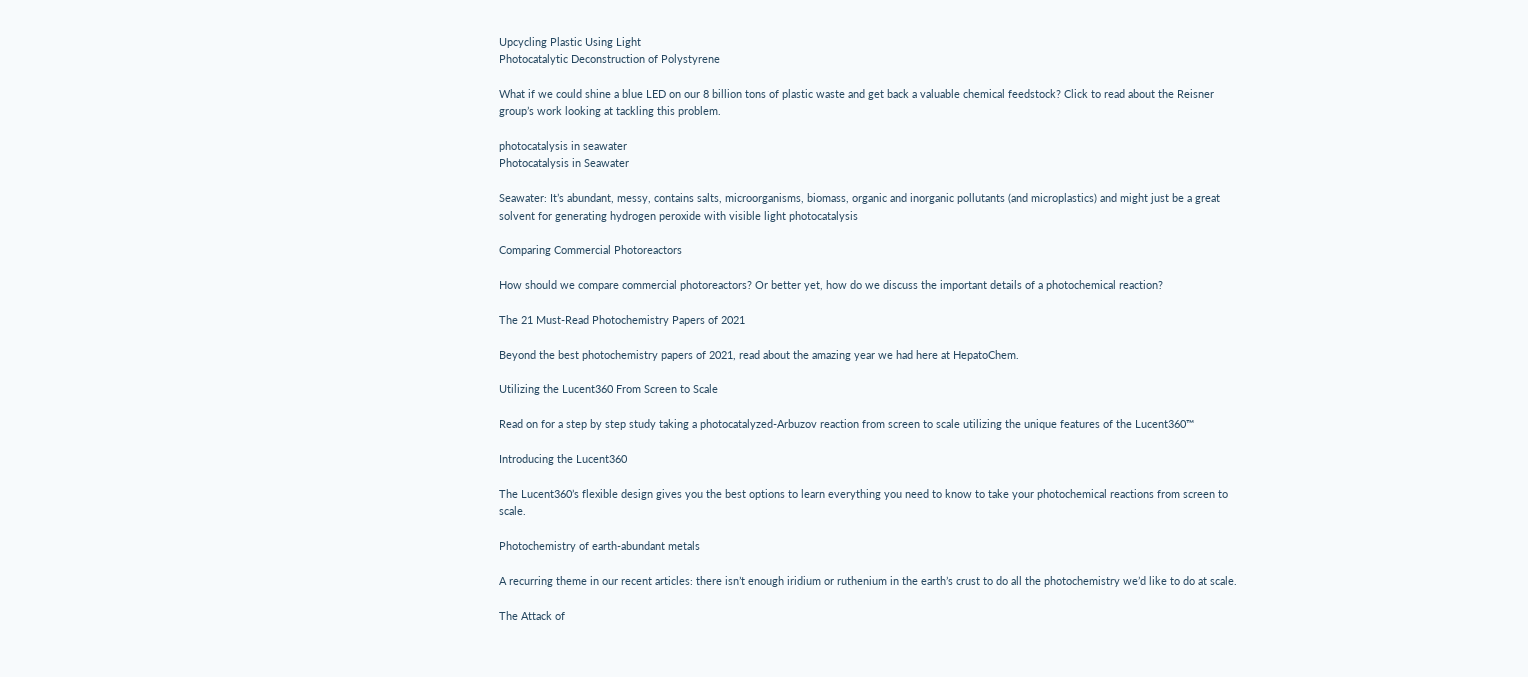Upcycling Plastic Using Light
Photocatalytic Deconstruction of Polystyrene

What if we could shine a blue LED on our 8 billion tons of plastic waste and get back a valuable chemical feedstock? Click to read about the Reisner group’s work looking at tackling this problem.

photocatalysis in seawater
Photocatalysis in Seawater

Seawater: It’s abundant, messy, contains salts, microorganisms, biomass, organic and inorganic pollutants (and microplastics) and might just be a great solvent for generating hydrogen peroxide with visible light photocatalysis

Comparing Commercial Photoreactors

How should we compare commercial photoreactors? Or better yet, how do we discuss the important details of a photochemical reaction?

The 21 Must-Read Photochemistry Papers of 2021

Beyond the best photochemistry papers of 2021, read about the amazing year we had here at HepatoChem.

Utilizing the Lucent360 From Screen to Scale

Read on for a step by step study taking a photocatalyzed-Arbuzov reaction from screen to scale utilizing the unique features of the Lucent360™

Introducing the Lucent360

The Lucent360’s flexible design gives you the best options to learn everything you need to know to take your photochemical reactions from screen to scale.

Photochemistry of earth-abundant metals

A recurring theme in our recent articles: there isn’t enough iridium or ruthenium in the earth’s crust to do all the photochemistry we’d like to do at scale.

The Attack of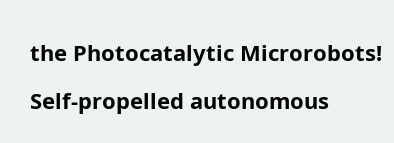the Photocatalytic Microrobots!

Self-propelled autonomous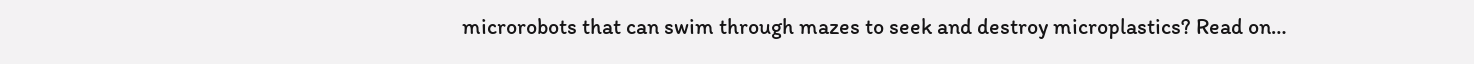microrobots that can swim through mazes to seek and destroy microplastics? Read on…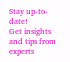Stay up-to-date!
Get insights and tips from experts